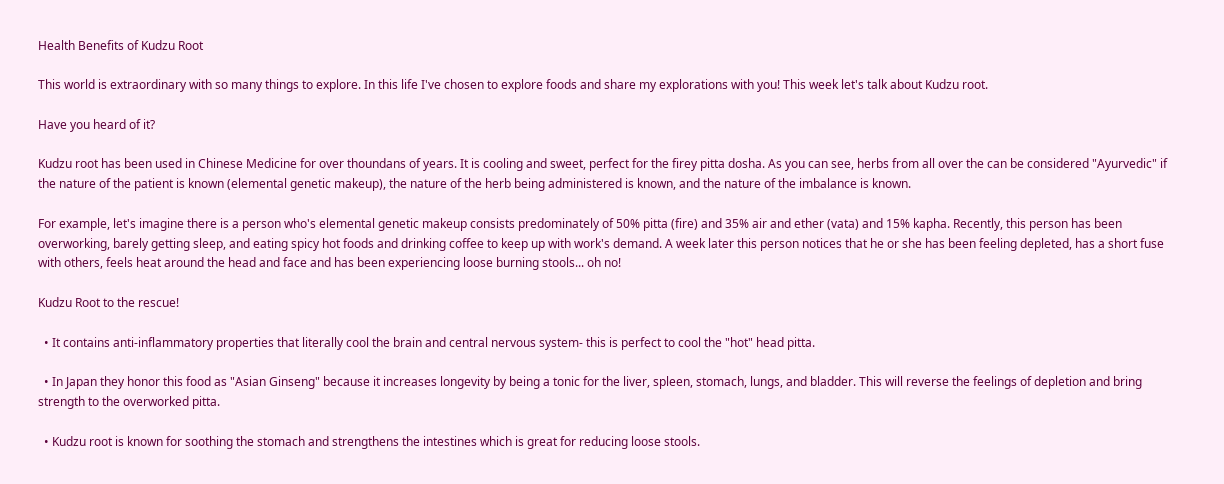Health Benefits of Kudzu Root

This world is extraordinary with so many things to explore. In this life I've chosen to explore foods and share my explorations with you! This week let's talk about Kudzu root.

Have you heard of it?

Kudzu root has been used in Chinese Medicine for over thoundans of years. It is cooling and sweet, perfect for the firey pitta dosha. As you can see, herbs from all over the can be considered "Ayurvedic" if the nature of the patient is known (elemental genetic makeup), the nature of the herb being administered is known, and the nature of the imbalance is known.

For example, let's imagine there is a person who's elemental genetic makeup consists predominately of 50% pitta (fire) and 35% air and ether (vata) and 15% kapha. Recently, this person has been overworking, barely getting sleep, and eating spicy hot foods and drinking coffee to keep up with work's demand. A week later this person notices that he or she has been feeling depleted, has a short fuse with others, feels heat around the head and face and has been experiencing loose burning stools... oh no!

Kudzu Root to the rescue!

  • It contains anti-inflammatory properties that literally cool the brain and central nervous system- this is perfect to cool the "hot" head pitta.

  • In Japan they honor this food as "Asian Ginseng" because it increases longevity by being a tonic for the liver, spleen, stomach, lungs, and bladder. This will reverse the feelings of depletion and bring strength to the overworked pitta.

  • Kudzu root is known for soothing the stomach and strengthens the intestines which is great for reducing loose stools.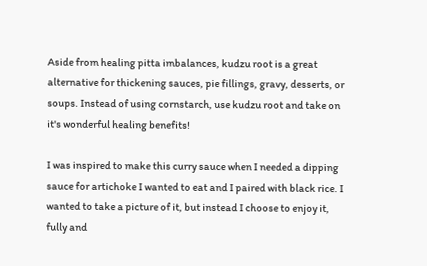Aside from healing pitta imbalances, kudzu root is a great alternative for thickening sauces, pie fillings, gravy, desserts, or soups. Instead of using cornstarch, use kudzu root and take on it's wonderful healing benefits!

I was inspired to make this curry sauce when I needed a dipping sauce for artichoke I wanted to eat and I paired with black rice. I wanted to take a picture of it, but instead I choose to enjoy it, fully and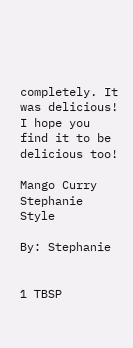completely. It was delicious! I hope you find it to be delicious too!

Mango Curry Stephanie Style

By: Stephanie


1 TBSP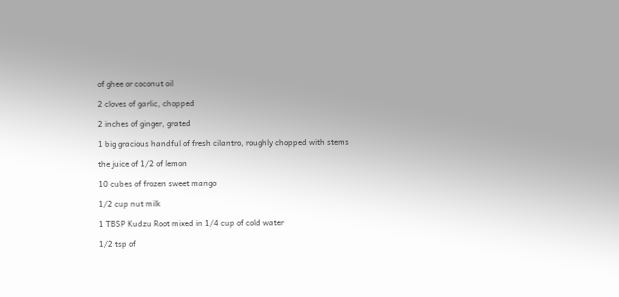of ghee or coconut oil

2 cloves of garlic, chopped

2 inches of ginger, grated

1 big gracious handful of fresh cilantro, roughly chopped with stems

the juice of 1/2 of lemon

10 cubes of frozen sweet mango

1/2 cup nut milk

1 TBSP Kudzu Root mixed in 1/4 cup of cold water

1/2 tsp of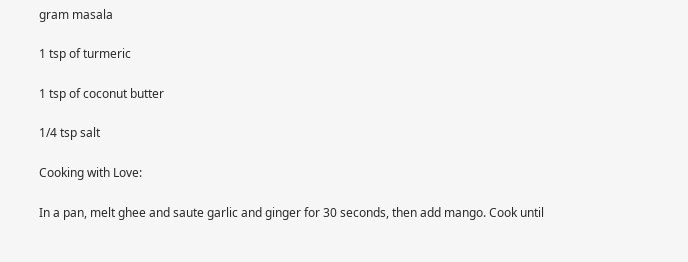gram masala

1 tsp of turmeric

1 tsp of coconut butter

1/4 tsp salt

Cooking with Love:

In a pan, melt ghee and saute garlic and ginger for 30 seconds, then add mango. Cook until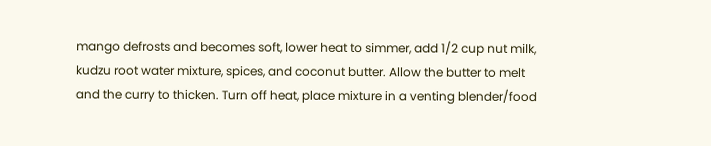mango defrosts and becomes soft, lower heat to simmer, add 1/2 cup nut milk, kudzu root water mixture, spices, and coconut butter. Allow the butter to melt and the curry to thicken. Turn off heat, place mixture in a venting blender/food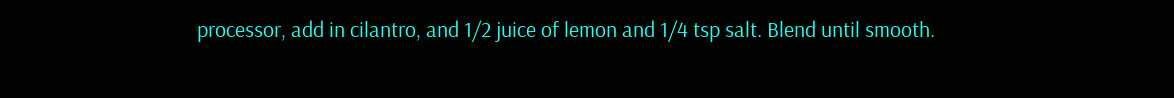processor, add in cilantro, and 1/2 juice of lemon and 1/4 tsp salt. Blend until smooth.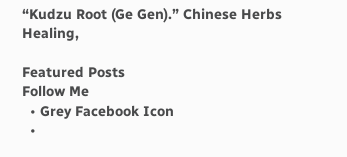“Kudzu Root (Ge Gen).” Chinese Herbs Healing,

Featured Posts
Follow Me
  • Grey Facebook Icon
  •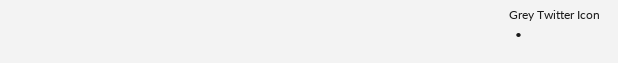Grey Twitter Icon
  •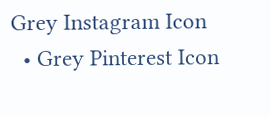Grey Instagram Icon
  • Grey Pinterest Icon